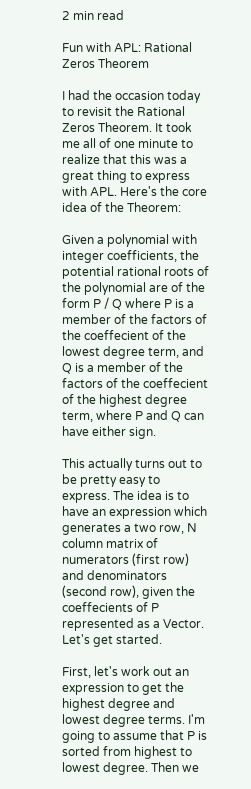2 min read

Fun with APL: Rational Zeros Theorem

I had the occasion today to revisit the Rational Zeros Theorem. It took me all of one minute to realize that this was a great thing to express with APL. Here's the core idea of the Theorem:

Given a polynomial with integer coefficients, the potential rational roots of the polynomial are of the form P / Q where P is a member of the factors of the coeffecient of the lowest degree term, and Q is a member of the factors of the coeffecient of the highest degree term, where P and Q can have either sign.

This actually turns out to be pretty easy to express. The idea is to have an expression which generates a two row, N column matrix of numerators (first row) and denominators (second row), given the coeffecients of P represented as a Vector. Let's get started.

First, let's work out an expression to get the highest degree and lowest degree terms. I'm going to assume that P is sorted from highest to lowest degree. Then we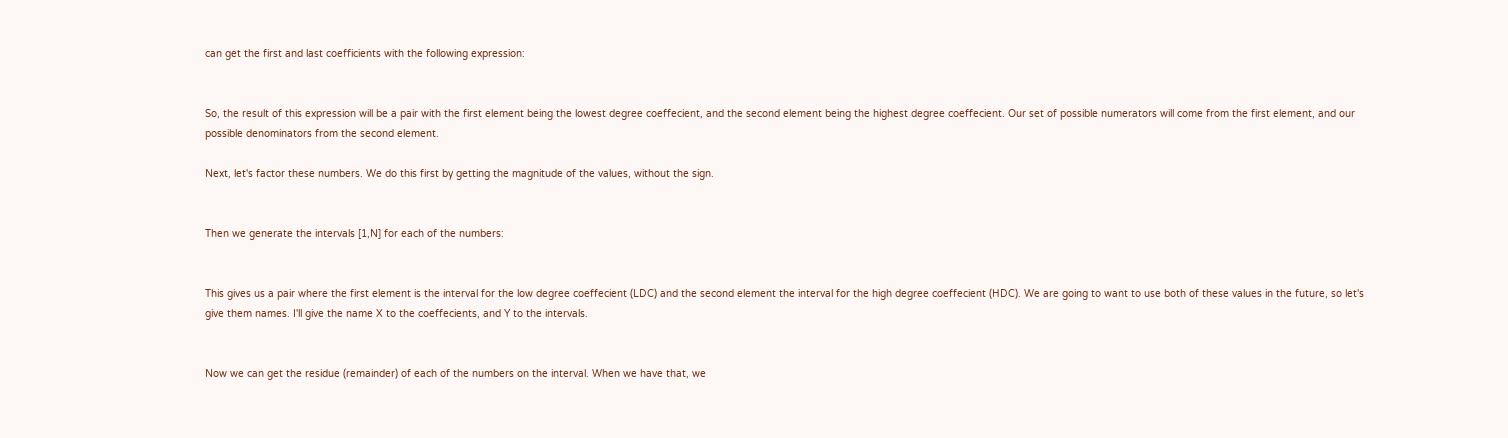can get the first and last coefficients with the following expression:


So, the result of this expression will be a pair with the first element being the lowest degree coeffecient, and the second element being the highest degree coeffecient. Our set of possible numerators will come from the first element, and our possible denominators from the second element.

Next, let's factor these numbers. We do this first by getting the magnitude of the values, without the sign.


Then we generate the intervals [1,N] for each of the numbers:


This gives us a pair where the first element is the interval for the low degree coeffecient (LDC) and the second element the interval for the high degree coeffecient (HDC). We are going to want to use both of these values in the future, so let's give them names. I'll give the name X to the coeffecients, and Y to the intervals.


Now we can get the residue (remainder) of each of the numbers on the interval. When we have that, we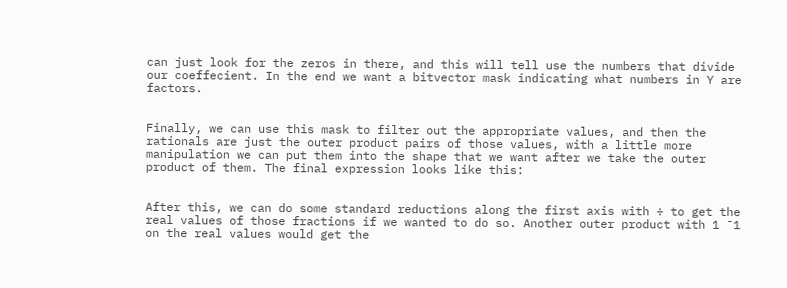can just look for the zeros in there, and this will tell use the numbers that divide our coeffecient. In the end we want a bitvector mask indicating what numbers in Y are factors.


Finally, we can use this mask to filter out the appropriate values, and then the rationals are just the outer product pairs of those values, with a little more manipulation we can put them into the shape that we want after we take the outer product of them. The final expression looks like this:


After this, we can do some standard reductions along the first axis with ÷ to get the real values of those fractions if we wanted to do so. Another outer product with 1 ¯1 on the real values would get the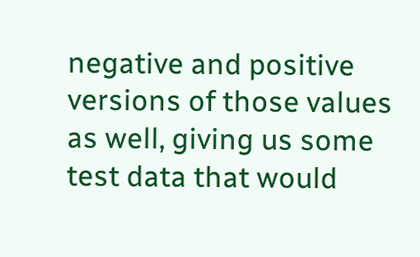negative and positive versions of those values as well, giving us some test data that would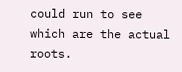could run to see which are the actual roots.